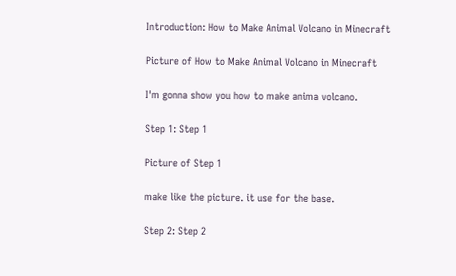Introduction: How to Make Animal Volcano in Minecraft

Picture of How to Make Animal Volcano in Minecraft

I'm gonna show you how to make anima volcano.

Step 1: Step 1

Picture of Step 1

make like the picture. it use for the base.

Step 2: Step 2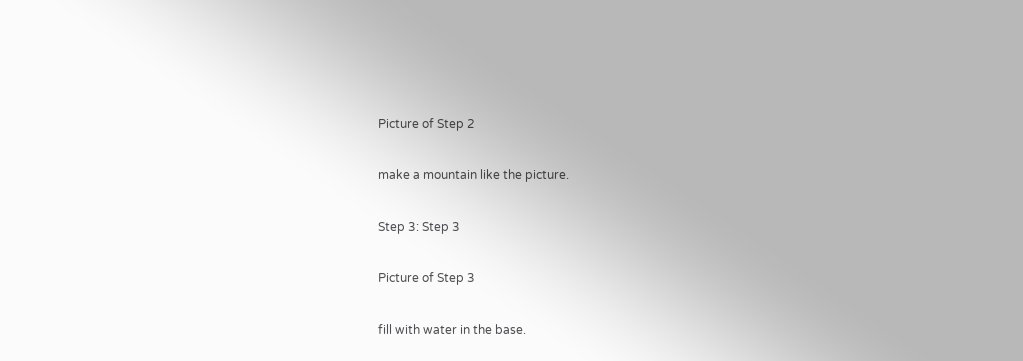Picture of Step 2

make a mountain like the picture.

Step 3: Step 3

Picture of Step 3

fill with water in the base.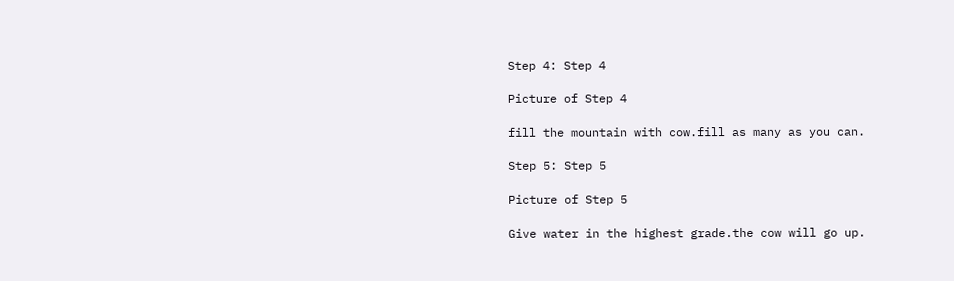Step 4: Step 4

Picture of Step 4

fill the mountain with cow.fill as many as you can.

Step 5: Step 5

Picture of Step 5

Give water in the highest grade.the cow will go up.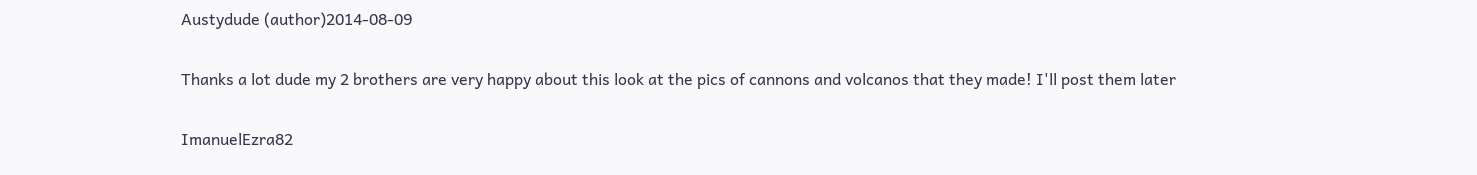Austydude (author)2014-08-09

Thanks a lot dude my 2 brothers are very happy about this look at the pics of cannons and volcanos that they made! I'll post them later

ImanuelEzra82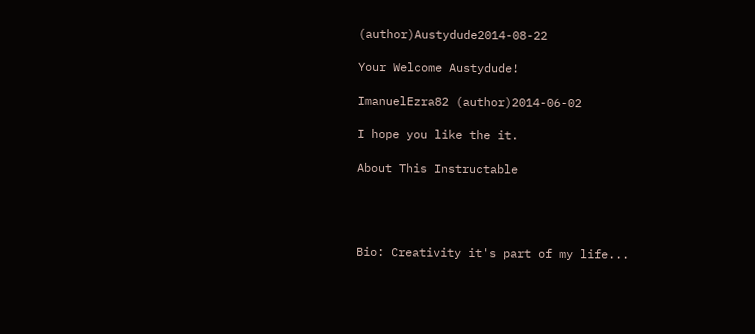(author)Austydude2014-08-22

Your Welcome Austydude!

ImanuelEzra82 (author)2014-06-02

I hope you like the it.

About This Instructable




Bio: Creativity it's part of my life...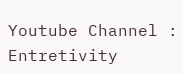Youtube Channel : Entretivity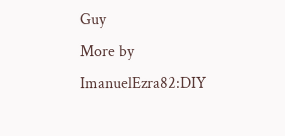Guy
More by ImanuelEzra82:DIY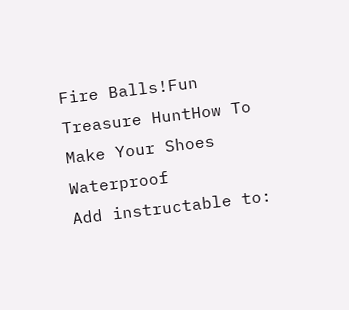Fire Balls!Fun Treasure HuntHow To Make Your Shoes Waterproof
Add instructable to: